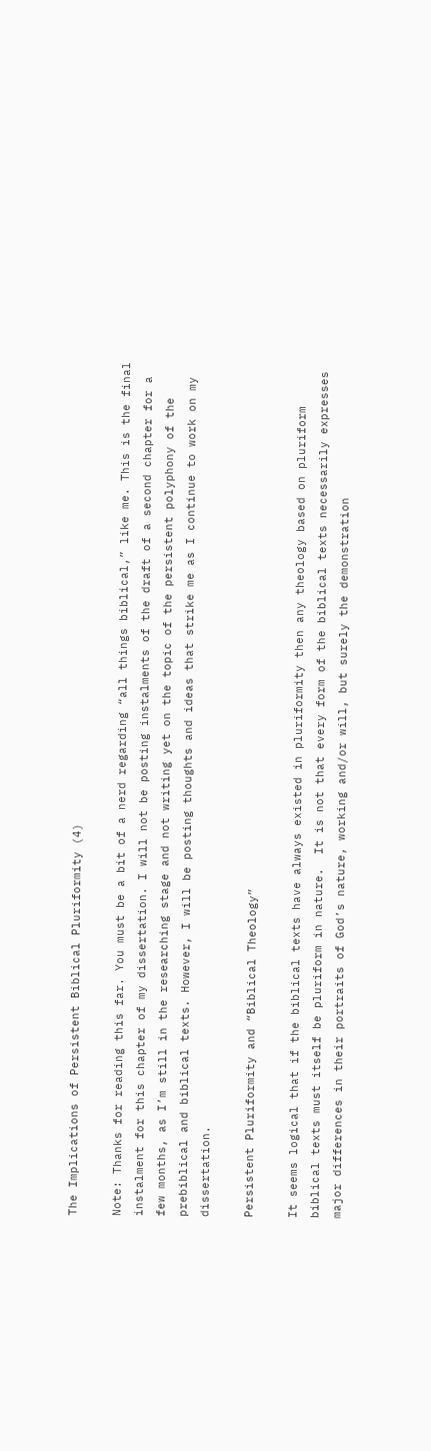The Implications of Persistent Biblical Pluriformity (4)

Note: Thanks for reading this far. You must be a bit of a nerd regarding “all things biblical,” like me. This is the final instalment for this chapter of my dissertation. I will not be posting instalments of the draft of a second chapter for a few months, as I’m still in the researching stage and not writing yet on the topic of the persistent polyphony of the prebiblical and biblical texts. However, I will be posting thoughts and ideas that strike me as I continue to work on my dissertation.

Persistent Pluriformity and “Biblical Theology”

It seems logical that if the biblical texts have always existed in pluriformity then any theology based on pluriform biblical texts must itself be pluriform in nature.  It is not that every form of the biblical texts necessarily expresses major differences in their portraits of God’s nature, working and/or will, but surely the demonstration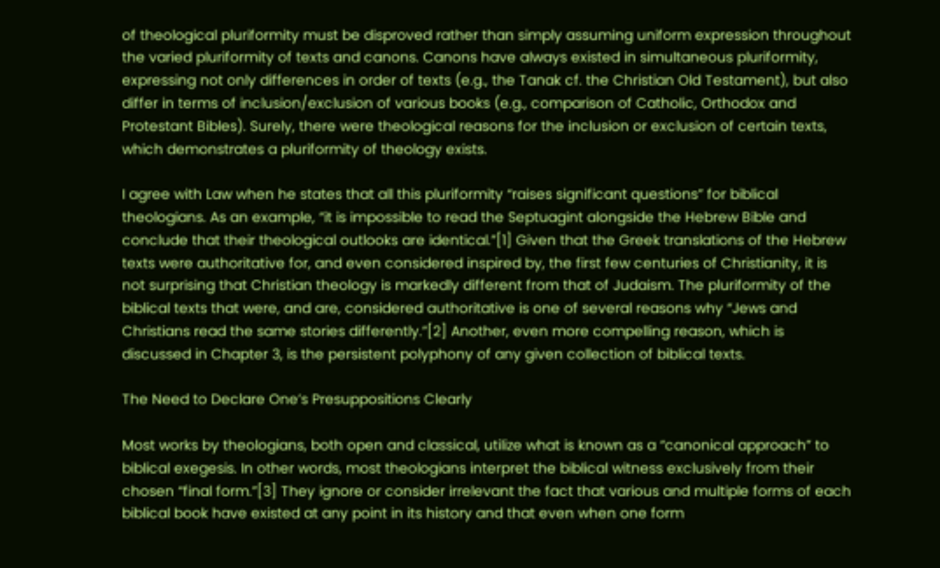of theological pluriformity must be disproved rather than simply assuming uniform expression throughout the varied pluriformity of texts and canons. Canons have always existed in simultaneous pluriformity, expressing not only differences in order of texts (e.g., the Tanak cf. the Christian Old Testament), but also differ in terms of inclusion/exclusion of various books (e.g., comparison of Catholic, Orthodox and Protestant Bibles). Surely, there were theological reasons for the inclusion or exclusion of certain texts, which demonstrates a pluriformity of theology exists.

I agree with Law when he states that all this pluriformity “raises significant questions” for biblical theologians. As an example, “it is impossible to read the Septuagint alongside the Hebrew Bible and conclude that their theological outlooks are identical.”[1] Given that the Greek translations of the Hebrew texts were authoritative for, and even considered inspired by, the first few centuries of Christianity, it is not surprising that Christian theology is markedly different from that of Judaism. The pluriformity of the biblical texts that were, and are, considered authoritative is one of several reasons why “Jews and Christians read the same stories differently.”[2] Another, even more compelling reason, which is discussed in Chapter 3, is the persistent polyphony of any given collection of biblical texts.

The Need to Declare One’s Presuppositions Clearly

Most works by theologians, both open and classical, utilize what is known as a “canonical approach” to biblical exegesis. In other words, most theologians interpret the biblical witness exclusively from their chosen “final form.”[3] They ignore or consider irrelevant the fact that various and multiple forms of each biblical book have existed at any point in its history and that even when one form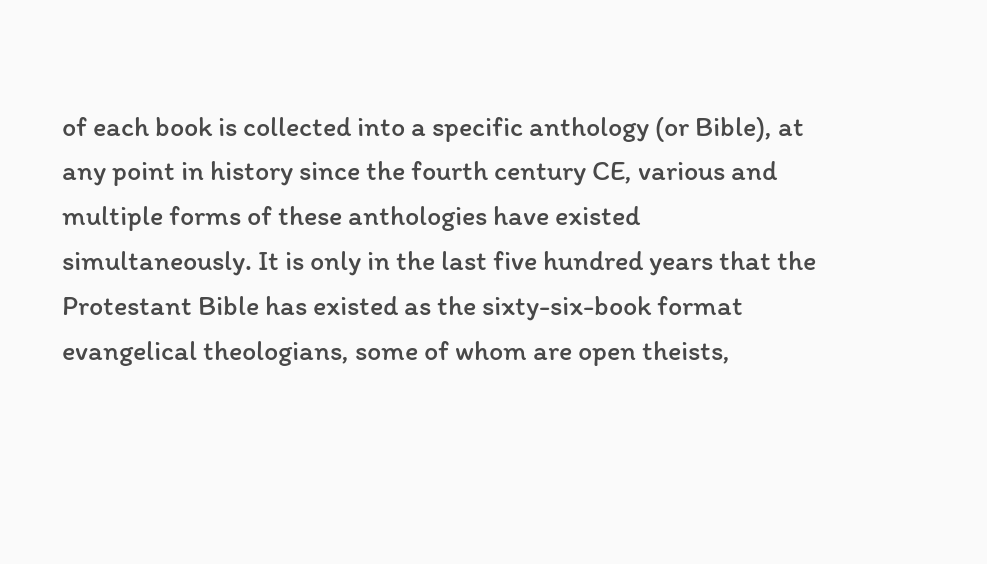of each book is collected into a specific anthology (or Bible), at any point in history since the fourth century CE, various and multiple forms of these anthologies have existed simultaneously. It is only in the last five hundred years that the Protestant Bible has existed as the sixty-six-book format evangelical theologians, some of whom are open theists,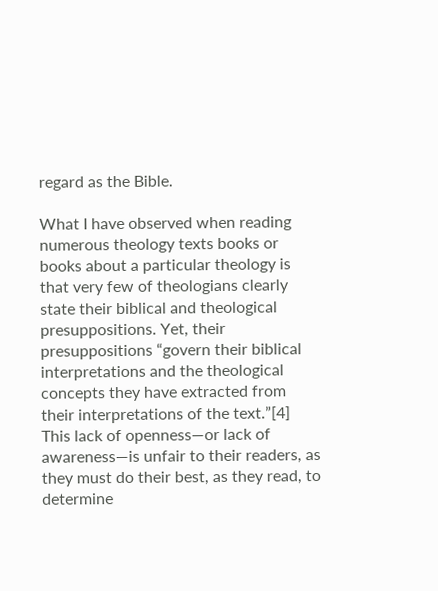regard as the Bible.

What I have observed when reading numerous theology texts books or books about a particular theology is that very few of theologians clearly state their biblical and theological presuppositions. Yet, their presuppositions “govern their biblical interpretations and the theological concepts they have extracted from their interpretations of the text.”[4] This lack of openness—or lack of awareness—is unfair to their readers, as they must do their best, as they read, to determine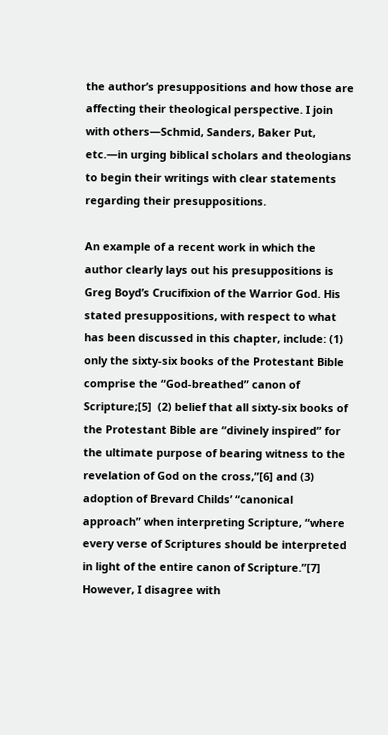the author’s presuppositions and how those are affecting their theological perspective. I join with others—Schmid, Sanders, Baker Put, etc.—in urging biblical scholars and theologians to begin their writings with clear statements regarding their presuppositions.

An example of a recent work in which the author clearly lays out his presuppositions is Greg Boyd’s Crucifixion of the Warrior God. His stated presuppositions, with respect to what has been discussed in this chapter, include: (1) only the sixty-six books of the Protestant Bible comprise the “God-breathed” canon of Scripture;[5]  (2) belief that all sixty-six books of the Protestant Bible are “divinely inspired” for the ultimate purpose of bearing witness to the revelation of God on the cross,”[6] and (3) adoption of Brevard Childs’ “canonical approach” when interpreting Scripture, “where every verse of Scriptures should be interpreted in light of the entire canon of Scripture.”[7] However, I disagree with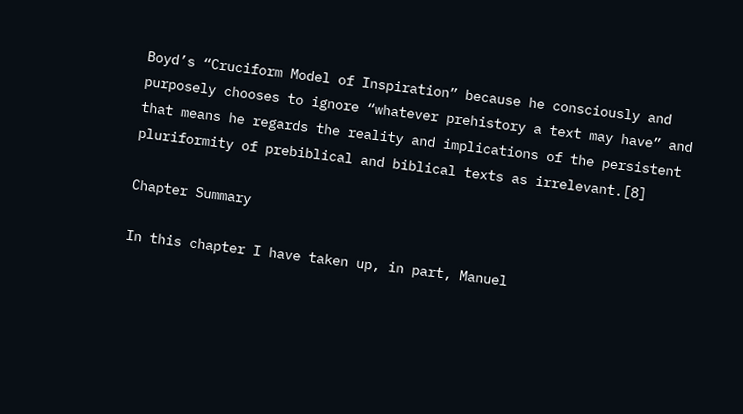Boyd’s “Cruciform Model of Inspiration” because he consciously and purposely chooses to ignore “whatever prehistory a text may have” and that means he regards the reality and implications of the persistent pluriformity of prebiblical and biblical texts as irrelevant.[8]

Chapter Summary

In this chapter I have taken up, in part, Manuel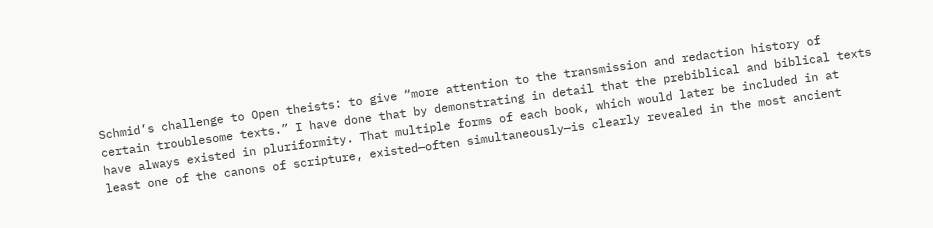Schmid’s challenge to Open theists: to give “more attention to the transmission and redaction history of certain troublesome texts.” I have done that by demonstrating in detail that the prebiblical and biblical texts have always existed in pluriformity. That multiple forms of each book, which would later be included in at least one of the canons of scripture, existed—often simultaneously—is clearly revealed in the most ancient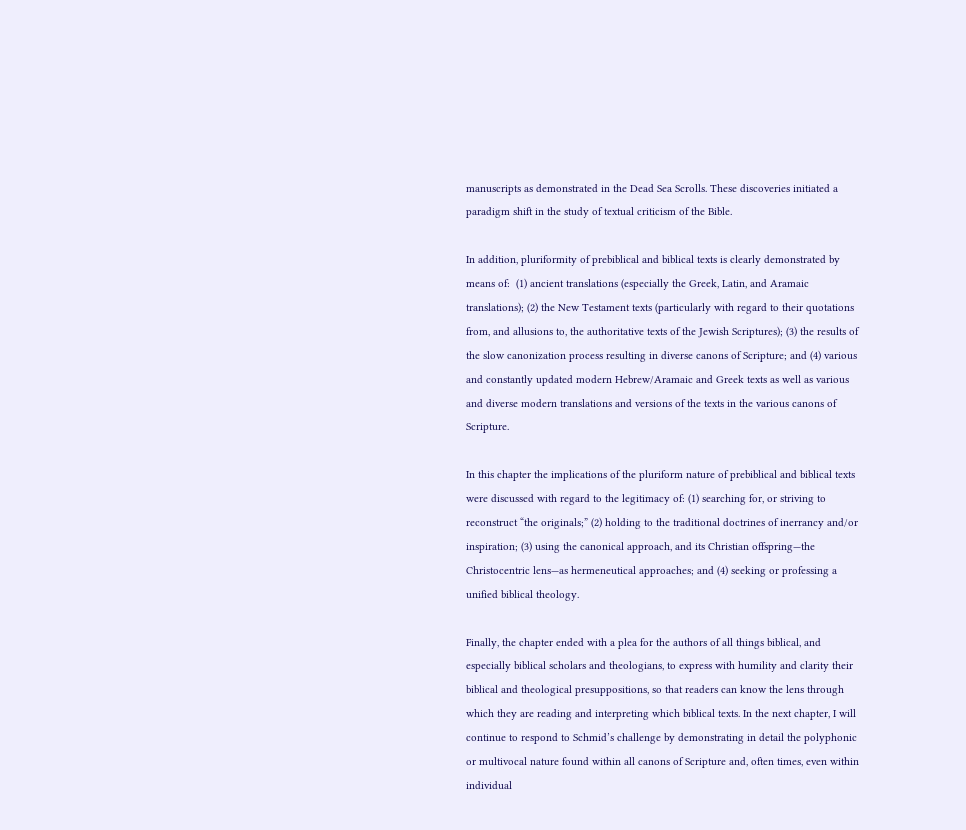manuscripts as demonstrated in the Dead Sea Scrolls. These discoveries initiated a paradigm shift in the study of textual criticism of the Bible.

In addition, pluriformity of prebiblical and biblical texts is clearly demonstrated by means of:  (1) ancient translations (especially the Greek, Latin, and Aramaic translations); (2) the New Testament texts (particularly with regard to their quotations from, and allusions to, the authoritative texts of the Jewish Scriptures); (3) the results of the slow canonization process resulting in diverse canons of Scripture; and (4) various and constantly updated modern Hebrew/Aramaic and Greek texts as well as various and diverse modern translations and versions of the texts in the various canons of Scripture.

In this chapter the implications of the pluriform nature of prebiblical and biblical texts were discussed with regard to the legitimacy of: (1) searching for, or striving to reconstruct “the originals;” (2) holding to the traditional doctrines of inerrancy and/or inspiration; (3) using the canonical approach, and its Christian offspring—the Christocentric lens—as hermeneutical approaches; and (4) seeking or professing a unified biblical theology.

Finally, the chapter ended with a plea for the authors of all things biblical, and especially biblical scholars and theologians, to express with humility and clarity their biblical and theological presuppositions, so that readers can know the lens through which they are reading and interpreting which biblical texts. In the next chapter, I will continue to respond to Schmid’s challenge by demonstrating in detail the polyphonic or multivocal nature found within all canons of Scripture and, often times, even within individual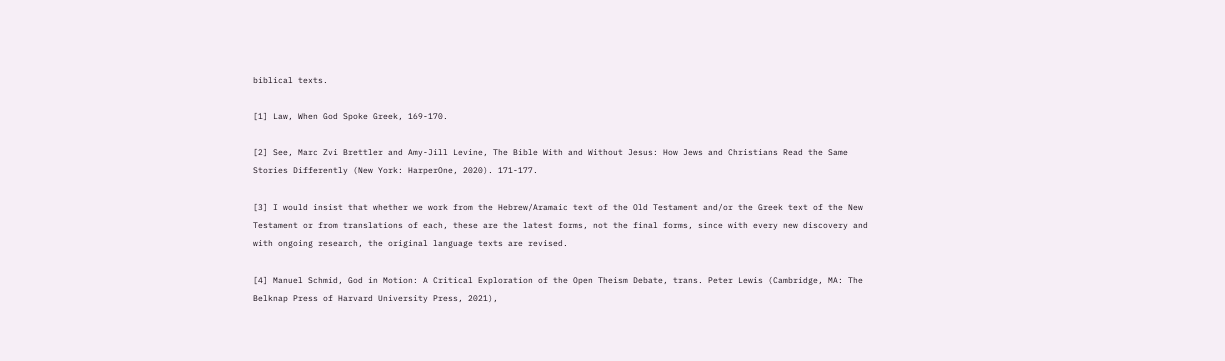biblical texts.

[1] Law, When God Spoke Greek, 169-170.

[2] See, Marc Zvi Brettler and Amy-Jill Levine, The Bible With and Without Jesus: How Jews and Christians Read the Same Stories Differently (New York: HarperOne, 2020). 171-177.

[3] I would insist that whether we work from the Hebrew/Aramaic text of the Old Testament and/or the Greek text of the New Testament or from translations of each, these are the latest forms, not the final forms, since with every new discovery and with ongoing research, the original language texts are revised.

[4] Manuel Schmid, God in Motion: A Critical Exploration of the Open Theism Debate, trans. Peter Lewis (Cambridge, MA: The Belknap Press of Harvard University Press, 2021),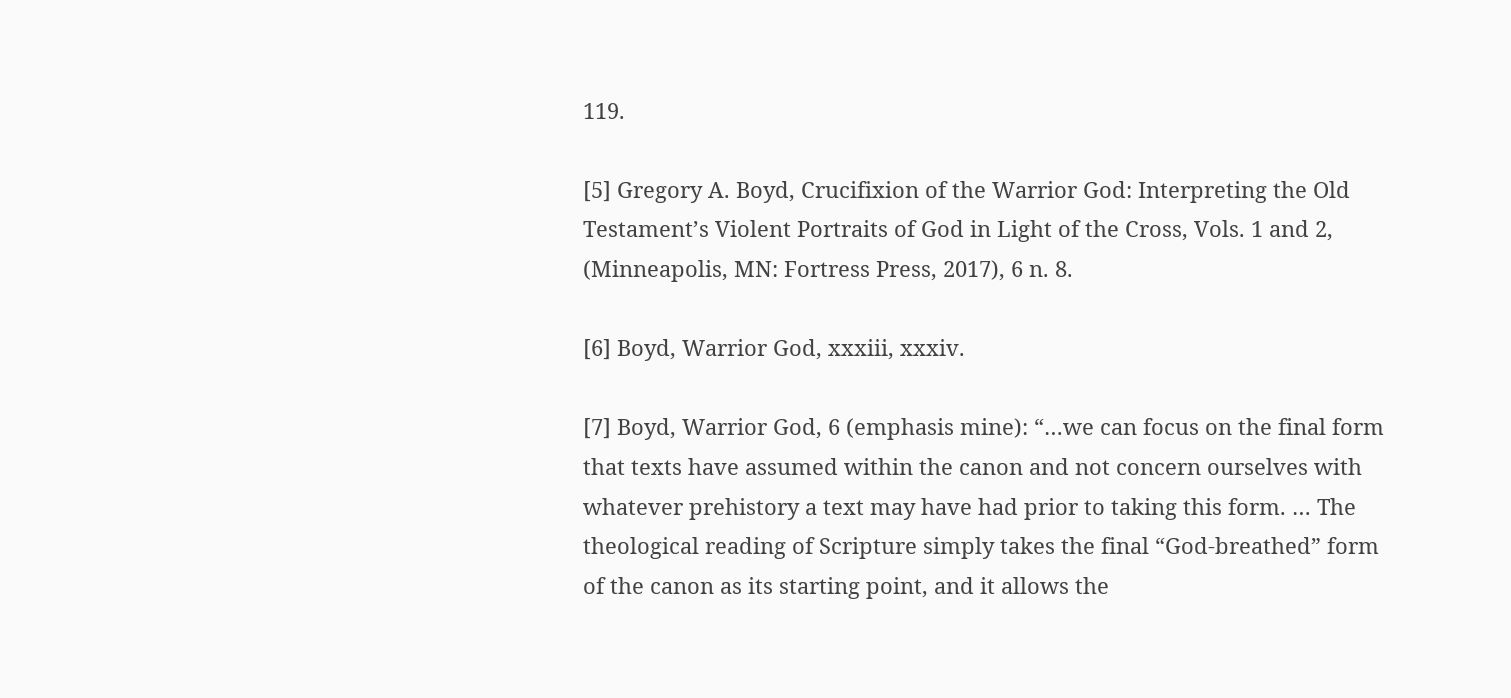119.

[5] Gregory A. Boyd, Crucifixion of the Warrior God: Interpreting the Old Testament’s Violent Portraits of God in Light of the Cross, Vols. 1 and 2, (Minneapolis, MN: Fortress Press, 2017), 6 n. 8.

[6] Boyd, Warrior God, xxxiii, xxxiv.

[7] Boyd, Warrior God, 6 (emphasis mine): “…we can focus on the final form that texts have assumed within the canon and not concern ourselves with whatever prehistory a text may have had prior to taking this form. … The theological reading of Scripture simply takes the final “God-breathed” form of the canon as its starting point, and it allows the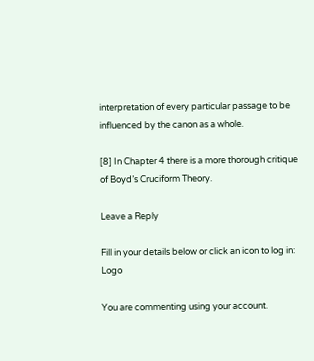interpretation of every particular passage to be influenced by the canon as a whole.

[8] In Chapter 4 there is a more thorough critique of Boyd’s Cruciform Theory.

Leave a Reply

Fill in your details below or click an icon to log in: Logo

You are commenting using your account.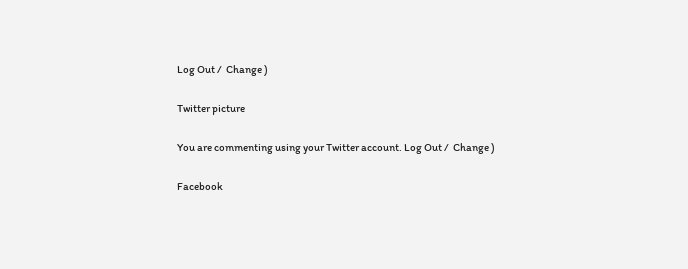Log Out /  Change )

Twitter picture

You are commenting using your Twitter account. Log Out /  Change )

Facebook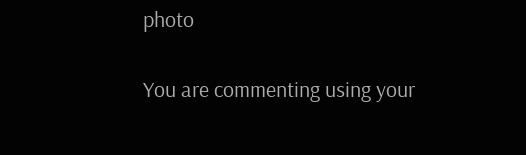photo

You are commenting using your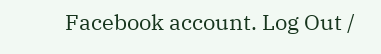Facebook account. Log Out /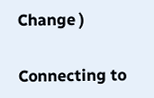Change )

Connecting to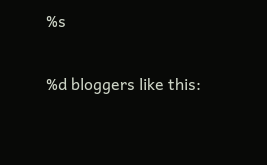%s

%d bloggers like this: